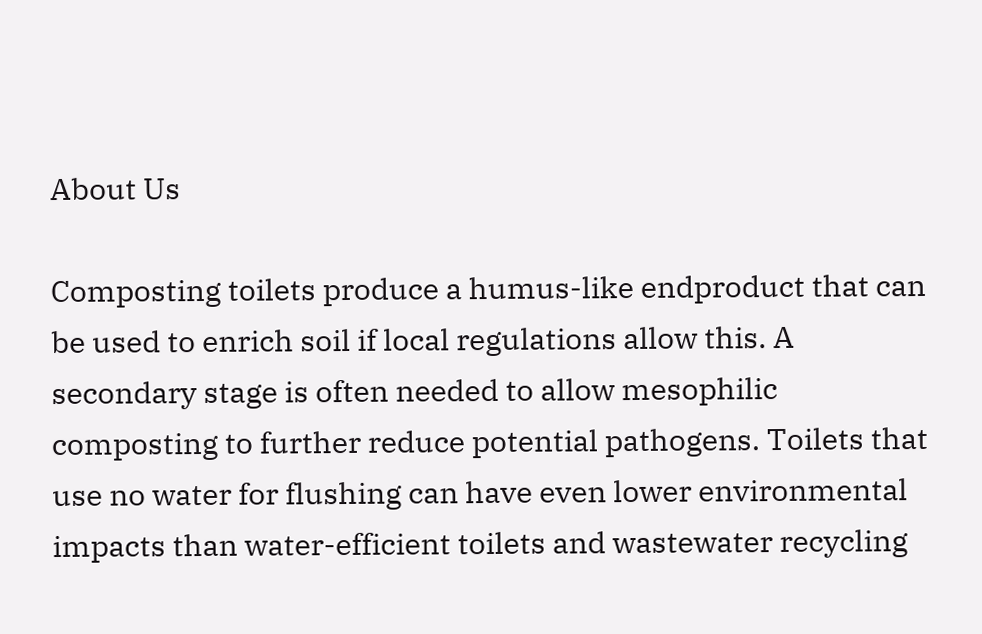About Us

Composting toilets produce a humus-like endproduct that can be used to enrich soil if local regulations allow this. A secondary stage is often needed to allow mesophilic composting to further reduce potential pathogens. Toilets that use no water for flushing can have even lower environmental impacts than water-efficient toilets and wastewater recycling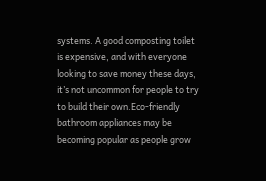systems. A good composting toilet is expensive, and with everyone looking to save money these days, it’s not uncommon for people to try to build their own.Eco-friendly bathroom appliances may be becoming popular as people grow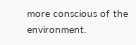more conscious of the environment.